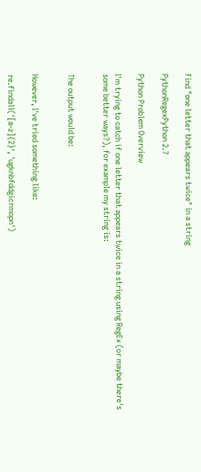Find "one letter that appears twice" in a string

PythonRegexPython 2.7

Python Problem Overview

I'm trying to catch if one letter that appears twice in a string using RegEx (or maybe there's some better ways?), for example my string is:


The output would be:


However, I've tried something like:

re.findall('[a-z]{2}', 'ugknbfddgicrmopn')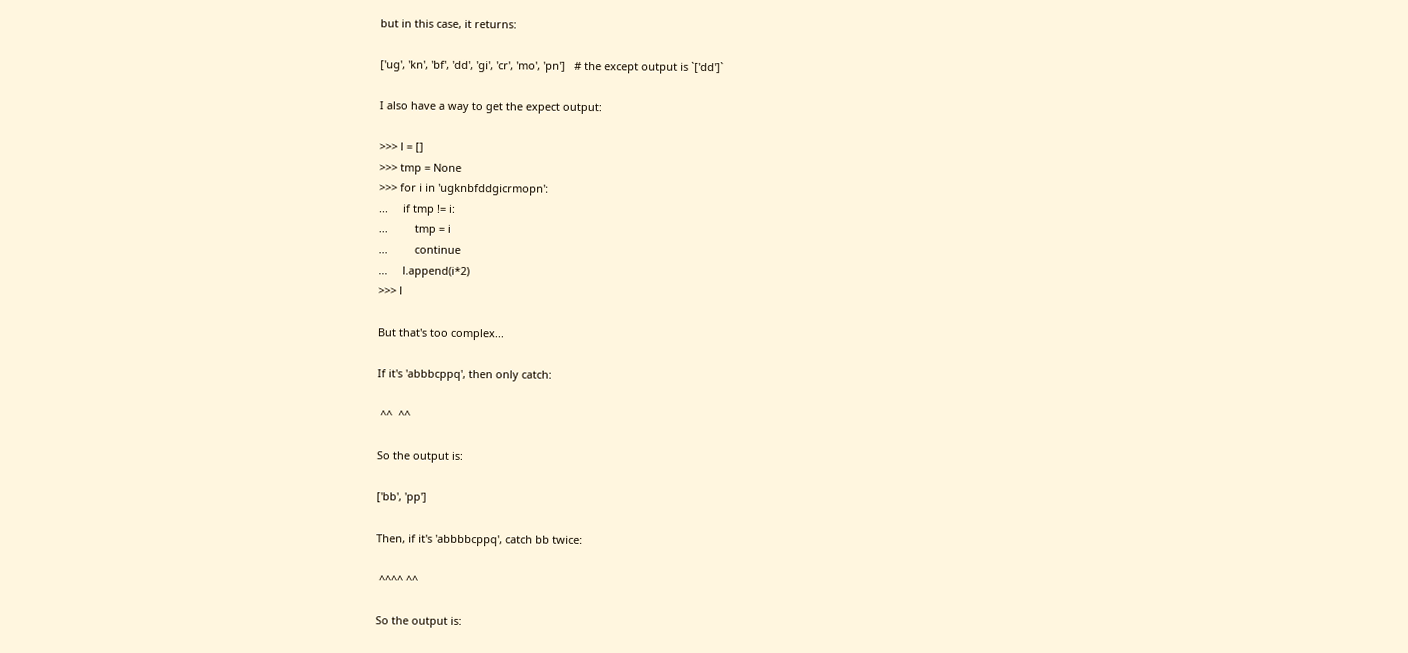but in this case, it returns:

['ug', 'kn', 'bf', 'dd', 'gi', 'cr', 'mo', 'pn']   # the except output is `['dd']`

I also have a way to get the expect output:

>>> l = []
>>> tmp = None
>>> for i in 'ugknbfddgicrmopn':
...     if tmp != i:
...         tmp = i
...         continue
...     l.append(i*2)
>>> l

But that's too complex...

If it's 'abbbcppq', then only catch:

 ^^  ^^

So the output is:

['bb', 'pp']

Then, if it's 'abbbbcppq', catch bb twice:

 ^^^^ ^^

So the output is: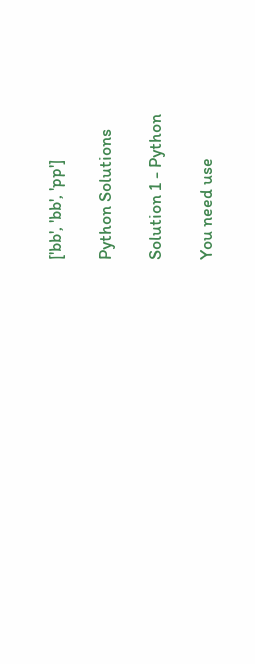['bb', 'bb', 'pp']

Python Solutions

Solution 1 - Python

You need use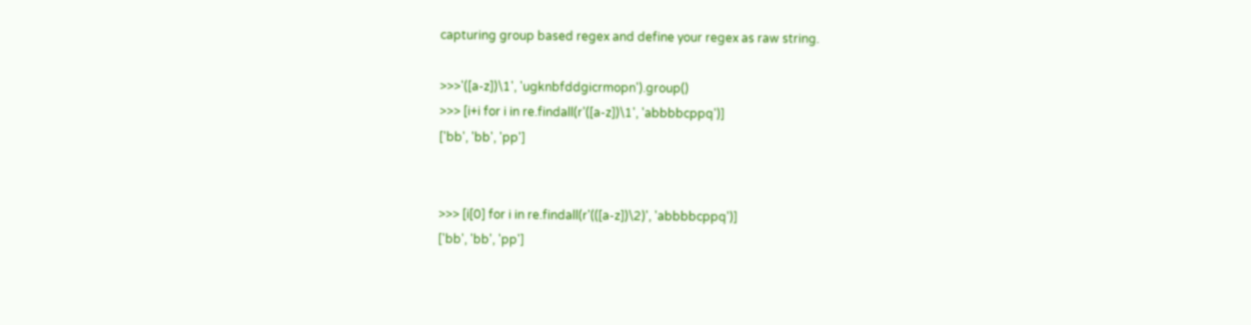capturing group based regex and define your regex as raw string.

>>>'([a-z])\1', 'ugknbfddgicrmopn').group()
>>> [i+i for i in re.findall(r'([a-z])\1', 'abbbbcppq')]
['bb', 'bb', 'pp']


>>> [i[0] for i in re.findall(r'(([a-z])\2)', 'abbbbcppq')]
['bb', 'bb', 'pp']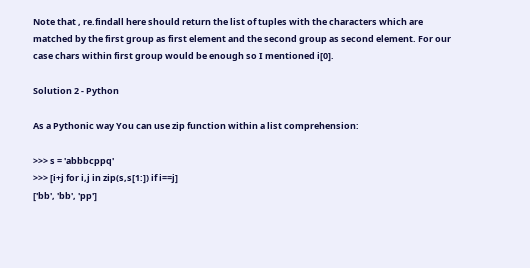Note that , re.findall here should return the list of tuples with the characters which are matched by the first group as first element and the second group as second element. For our case chars within first group would be enough so I mentioned i[0].

Solution 2 - Python

As a Pythonic way You can use zip function within a list comprehension:

>>> s = 'abbbcppq'
>>> [i+j for i,j in zip(s,s[1:]) if i==j]
['bb', 'bb', 'pp']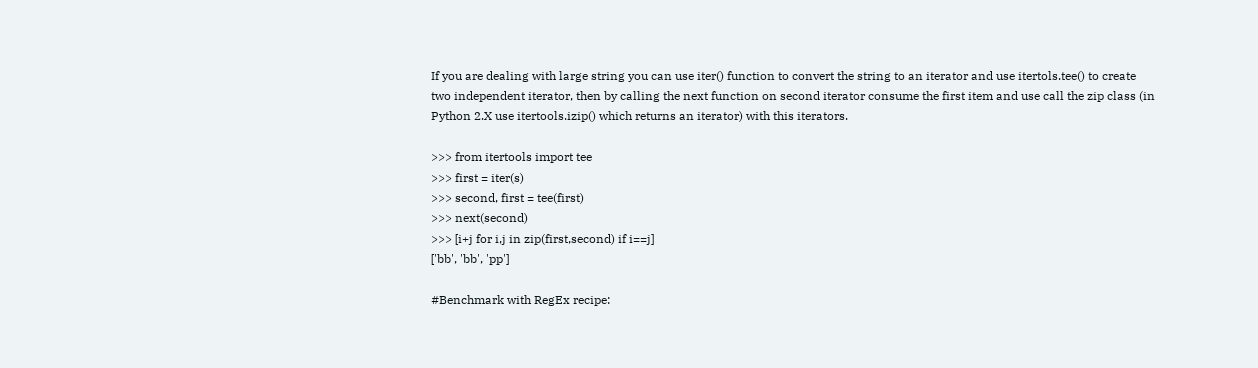If you are dealing with large string you can use iter() function to convert the string to an iterator and use itertols.tee() to create two independent iterator, then by calling the next function on second iterator consume the first item and use call the zip class (in Python 2.X use itertools.izip() which returns an iterator) with this iterators.

>>> from itertools import tee
>>> first = iter(s)
>>> second, first = tee(first)
>>> next(second)
>>> [i+j for i,j in zip(first,second) if i==j]
['bb', 'bb', 'pp']

#Benchmark with RegEx recipe: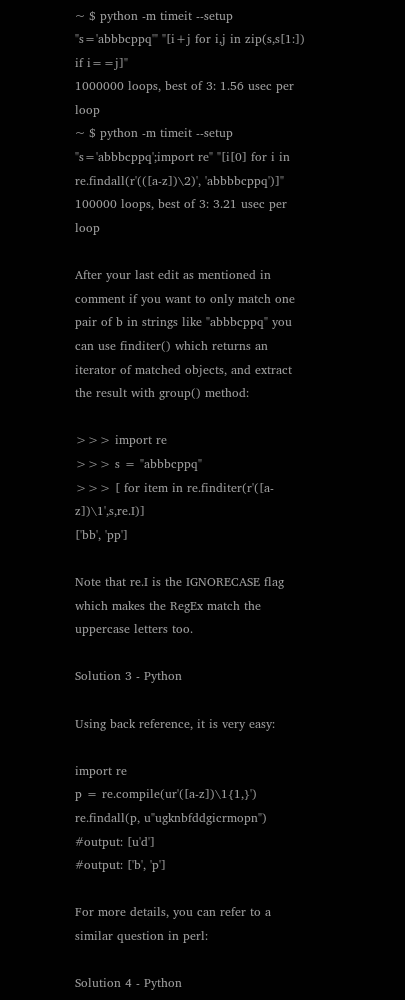~ $ python -m timeit --setup "s='abbbcppq'" "[i+j for i,j in zip(s,s[1:]) if i==j]"
1000000 loops, best of 3: 1.56 usec per loop
~ $ python -m timeit --setup "s='abbbcppq';import re" "[i[0] for i in re.findall(r'(([a-z])\2)', 'abbbbcppq')]"
100000 loops, best of 3: 3.21 usec per loop

After your last edit as mentioned in comment if you want to only match one pair of b in strings like "abbbcppq" you can use finditer() which returns an iterator of matched objects, and extract the result with group() method:

>>> import re
>>> s = "abbbcppq"
>>> [ for item in re.finditer(r'([a-z])\1',s,re.I)]
['bb', 'pp']

Note that re.I is the IGNORECASE flag which makes the RegEx match the uppercase letters too.

Solution 3 - Python

Using back reference, it is very easy:

import re
p = re.compile(ur'([a-z])\1{1,}')
re.findall(p, u"ugknbfddgicrmopn")
#output: [u'd']
#output: ['b', 'p']

For more details, you can refer to a similar question in perl:

Solution 4 - Python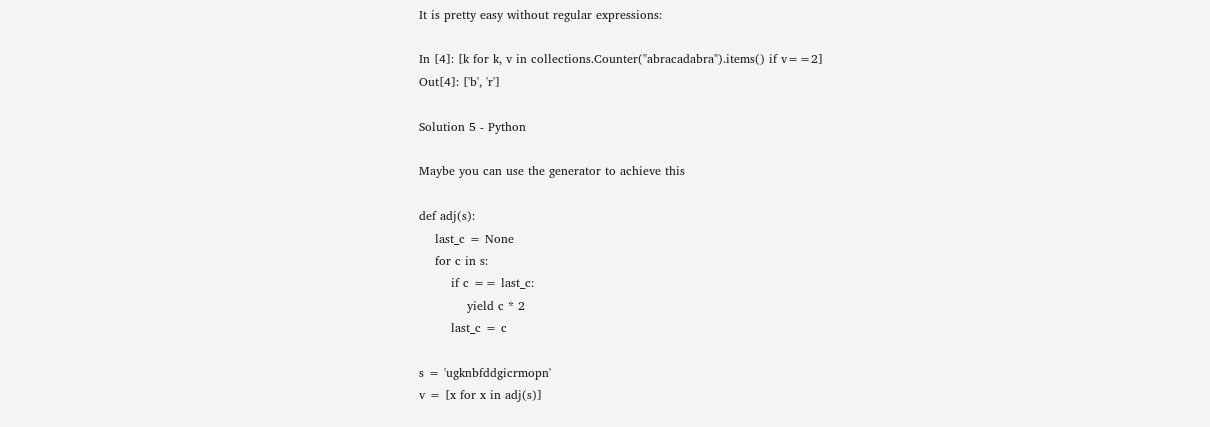It is pretty easy without regular expressions:

In [4]: [k for k, v in collections.Counter("abracadabra").items() if v==2]
Out[4]: ['b', 'r']

Solution 5 - Python

Maybe you can use the generator to achieve this

def adj(s):
    last_c = None
    for c in s:
        if c == last_c:
            yield c * 2
        last_c = c

s = 'ugknbfddgicrmopn'
v = [x for x in adj(s)]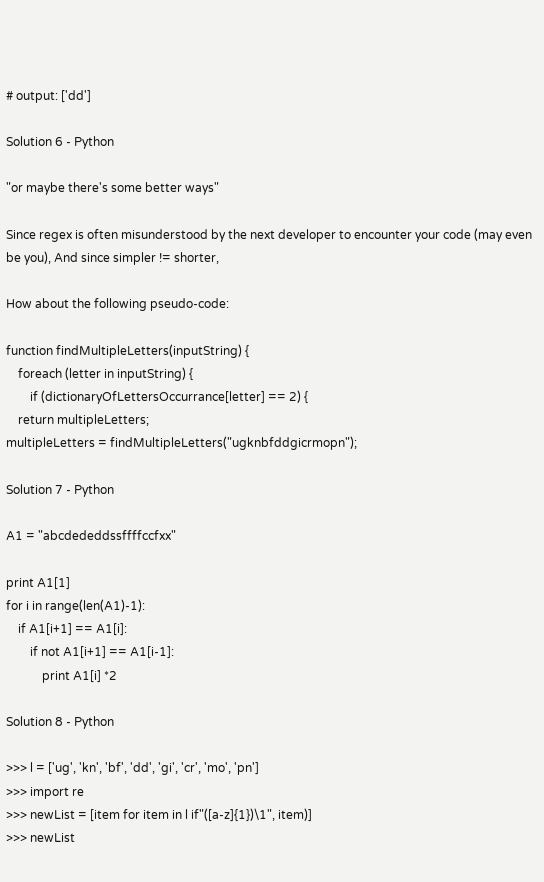# output: ['dd']

Solution 6 - Python

"or maybe there's some better ways"

Since regex is often misunderstood by the next developer to encounter your code (may even be you), And since simpler != shorter,

How about the following pseudo-code:

function findMultipleLetters(inputString) {
    foreach (letter in inputString) {
        if (dictionaryOfLettersOccurrance[letter] == 2) {
    return multipleLetters;
multipleLetters = findMultipleLetters("ugknbfddgicrmopn");

Solution 7 - Python

A1 = "abcdededdssffffccfxx"

print A1[1]
for i in range(len(A1)-1):
    if A1[i+1] == A1[i]:
        if not A1[i+1] == A1[i-1]:
            print A1[i] *2

Solution 8 - Python

>>> l = ['ug', 'kn', 'bf', 'dd', 'gi', 'cr', 'mo', 'pn']
>>> import re
>>> newList = [item for item in l if"([a-z]{1})\1", item)]
>>> newList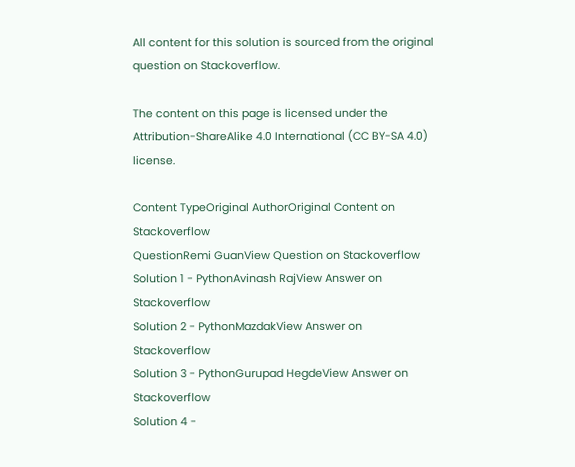All content for this solution is sourced from the original question on Stackoverflow.

The content on this page is licensed under the Attribution-ShareAlike 4.0 International (CC BY-SA 4.0) license.

Content TypeOriginal AuthorOriginal Content on Stackoverflow
QuestionRemi GuanView Question on Stackoverflow
Solution 1 - PythonAvinash RajView Answer on Stackoverflow
Solution 2 - PythonMazdakView Answer on Stackoverflow
Solution 3 - PythonGurupad HegdeView Answer on Stackoverflow
Solution 4 -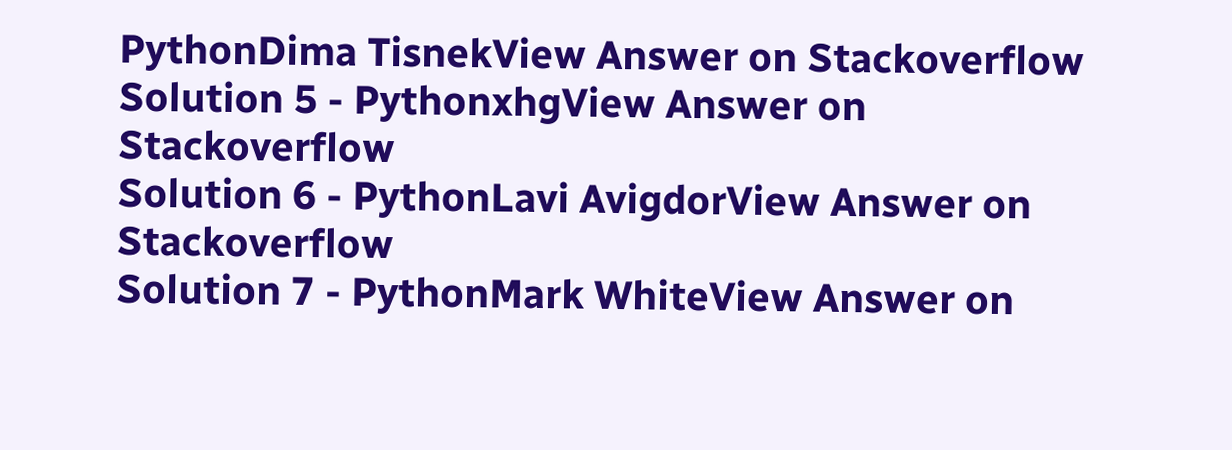PythonDima TisnekView Answer on Stackoverflow
Solution 5 - PythonxhgView Answer on Stackoverflow
Solution 6 - PythonLavi AvigdorView Answer on Stackoverflow
Solution 7 - PythonMark WhiteView Answer on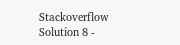Stackoverflow
Solution 8 -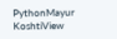PythonMayur KoshtiView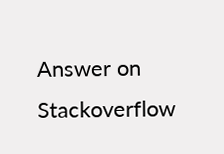Answer on Stackoverflow